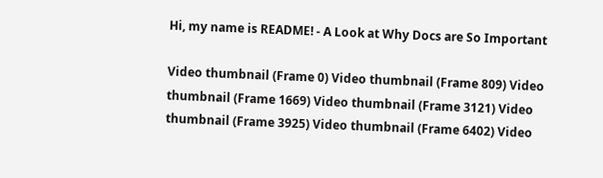Hi, my name is README! - A Look at Why Docs are So Important

Video thumbnail (Frame 0) Video thumbnail (Frame 809) Video thumbnail (Frame 1669) Video thumbnail (Frame 3121) Video thumbnail (Frame 3925) Video thumbnail (Frame 6402) Video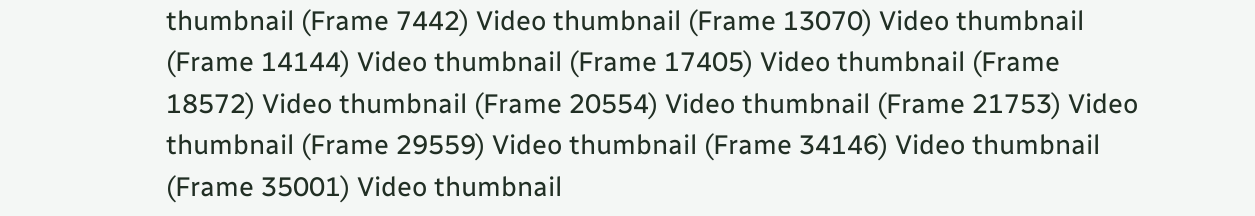thumbnail (Frame 7442) Video thumbnail (Frame 13070) Video thumbnail (Frame 14144) Video thumbnail (Frame 17405) Video thumbnail (Frame 18572) Video thumbnail (Frame 20554) Video thumbnail (Frame 21753) Video thumbnail (Frame 29559) Video thumbnail (Frame 34146) Video thumbnail (Frame 35001) Video thumbnail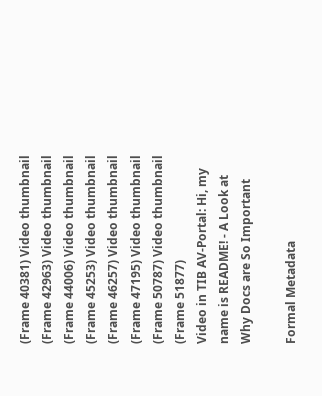(Frame 40381) Video thumbnail (Frame 42963) Video thumbnail (Frame 44006) Video thumbnail (Frame 45253) Video thumbnail (Frame 46257) Video thumbnail (Frame 47195) Video thumbnail (Frame 50787) Video thumbnail (Frame 51877)
Video in TIB AV-Portal: Hi, my name is README! - A Look at Why Docs are So Important

Formal Metadata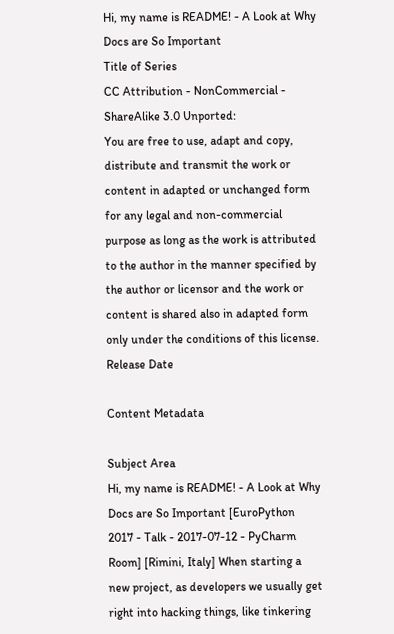Hi, my name is README! - A Look at Why Docs are So Important
Title of Series
CC Attribution - NonCommercial - ShareAlike 3.0 Unported:
You are free to use, adapt and copy, distribute and transmit the work or content in adapted or unchanged form for any legal and non-commercial purpose as long as the work is attributed to the author in the manner specified by the author or licensor and the work or content is shared also in adapted form only under the conditions of this license.
Release Date

Content Metadata

Subject Area
Hi, my name is README! - A Look at Why Docs are So Important [EuroPython 2017 - Talk - 2017-07-12 - PyCharm Room] [Rimini, Italy] When starting a new project, as developers we usually get right into hacking things, like tinkering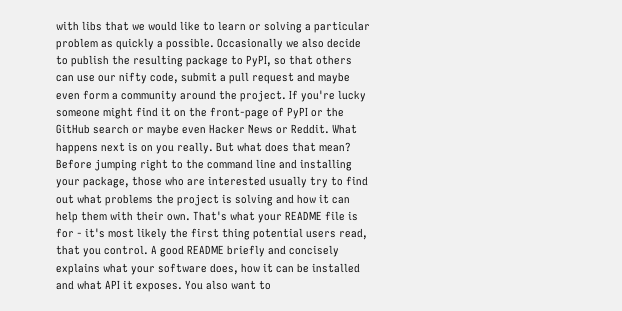with libs that we would like to learn or solving a particular problem as quickly a possible. Occasionally we also decide to publish the resulting package to PyPI, so that others can use our nifty code, submit a pull request and maybe even form a community around the project. If you're lucky someone might find it on the front-page of PyPI or the GitHub search or maybe even Hacker News or Reddit. What happens next is on you really. But what does that mean? Before jumping right to the command line and installing your package, those who are interested usually try to find out what problems the project is solving and how it can help them with their own. That's what your README file is for - it's most likely the first thing potential users read, that you control. A good README briefly and concisely explains what your software does, how it can be installed and what API it exposes. You also want to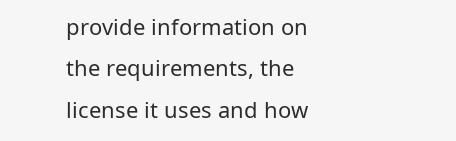provide information on the requirements, the license it uses and how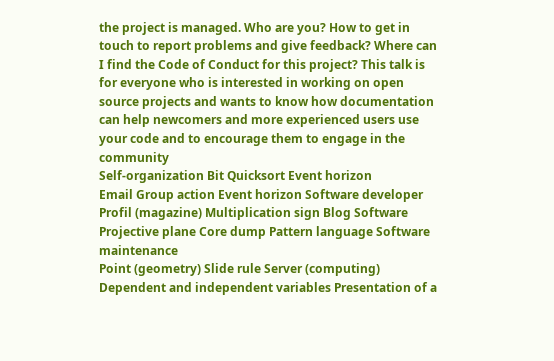the project is managed. Who are you? How to get in touch to report problems and give feedback? Where can I find the Code of Conduct for this project? This talk is for everyone who is interested in working on open source projects and wants to know how documentation can help newcomers and more experienced users use your code and to encourage them to engage in the community
Self-organization Bit Quicksort Event horizon
Email Group action Event horizon Software developer Profil (magazine) Multiplication sign Blog Software Projective plane Core dump Pattern language Software maintenance
Point (geometry) Slide rule Server (computing) Dependent and independent variables Presentation of a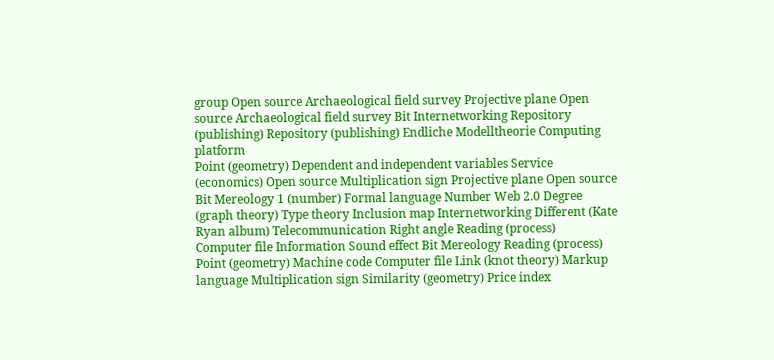group Open source Archaeological field survey Projective plane Open source Archaeological field survey Bit Internetworking Repository (publishing) Repository (publishing) Endliche Modelltheorie Computing platform
Point (geometry) Dependent and independent variables Service (economics) Open source Multiplication sign Projective plane Open source Bit Mereology 1 (number) Formal language Number Web 2.0 Degree (graph theory) Type theory Inclusion map Internetworking Different (Kate Ryan album) Telecommunication Right angle Reading (process)
Computer file Information Sound effect Bit Mereology Reading (process)
Point (geometry) Machine code Computer file Link (knot theory) Markup language Multiplication sign Similarity (geometry) Price index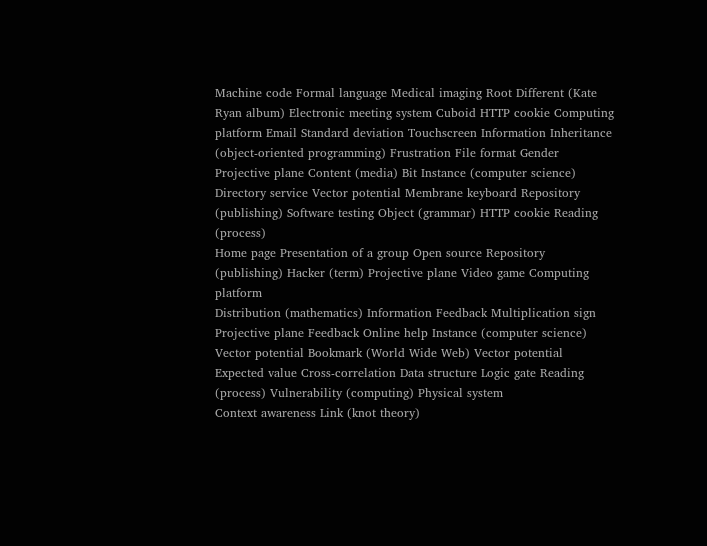Machine code Formal language Medical imaging Root Different (Kate Ryan album) Electronic meeting system Cuboid HTTP cookie Computing platform Email Standard deviation Touchscreen Information Inheritance (object-oriented programming) Frustration File format Gender Projective plane Content (media) Bit Instance (computer science) Directory service Vector potential Membrane keyboard Repository (publishing) Software testing Object (grammar) HTTP cookie Reading (process)
Home page Presentation of a group Open source Repository (publishing) Hacker (term) Projective plane Video game Computing platform
Distribution (mathematics) Information Feedback Multiplication sign Projective plane Feedback Online help Instance (computer science) Vector potential Bookmark (World Wide Web) Vector potential Expected value Cross-correlation Data structure Logic gate Reading (process) Vulnerability (computing) Physical system
Context awareness Link (knot theory)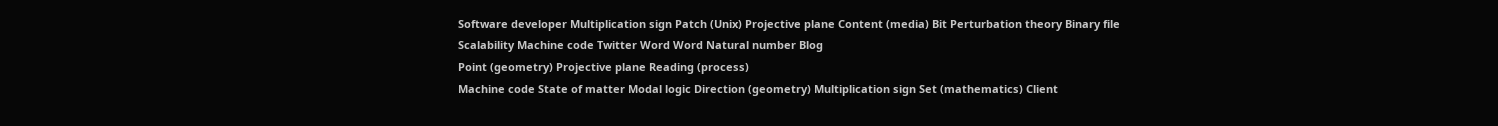Software developer Multiplication sign Patch (Unix) Projective plane Content (media) Bit Perturbation theory Binary file Scalability Machine code Twitter Word Word Natural number Blog
Point (geometry) Projective plane Reading (process)
Machine code State of matter Modal logic Direction (geometry) Multiplication sign Set (mathematics) Client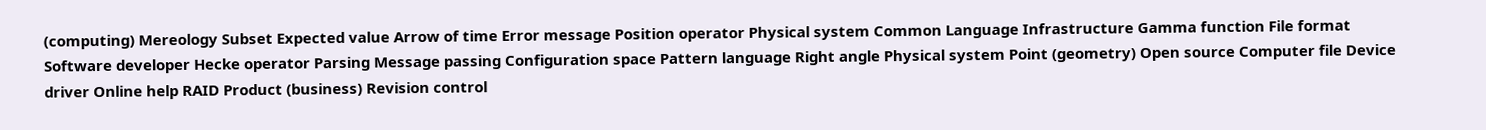(computing) Mereology Subset Expected value Arrow of time Error message Position operator Physical system Common Language Infrastructure Gamma function File format Software developer Hecke operator Parsing Message passing Configuration space Pattern language Right angle Physical system Point (geometry) Open source Computer file Device driver Online help RAID Product (business) Revision control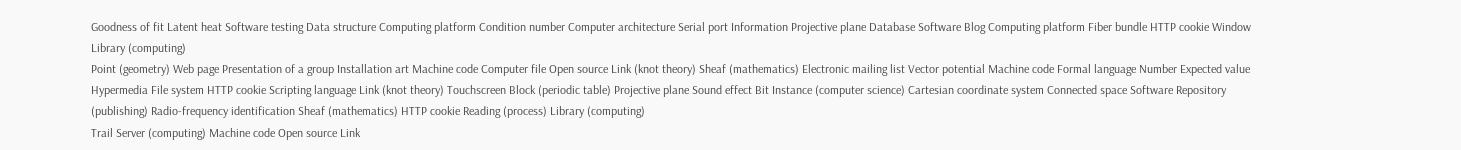Goodness of fit Latent heat Software testing Data structure Computing platform Condition number Computer architecture Serial port Information Projective plane Database Software Blog Computing platform Fiber bundle HTTP cookie Window Library (computing)
Point (geometry) Web page Presentation of a group Installation art Machine code Computer file Open source Link (knot theory) Sheaf (mathematics) Electronic mailing list Vector potential Machine code Formal language Number Expected value Hypermedia File system HTTP cookie Scripting language Link (knot theory) Touchscreen Block (periodic table) Projective plane Sound effect Bit Instance (computer science) Cartesian coordinate system Connected space Software Repository (publishing) Radio-frequency identification Sheaf (mathematics) HTTP cookie Reading (process) Library (computing)
Trail Server (computing) Machine code Open source Link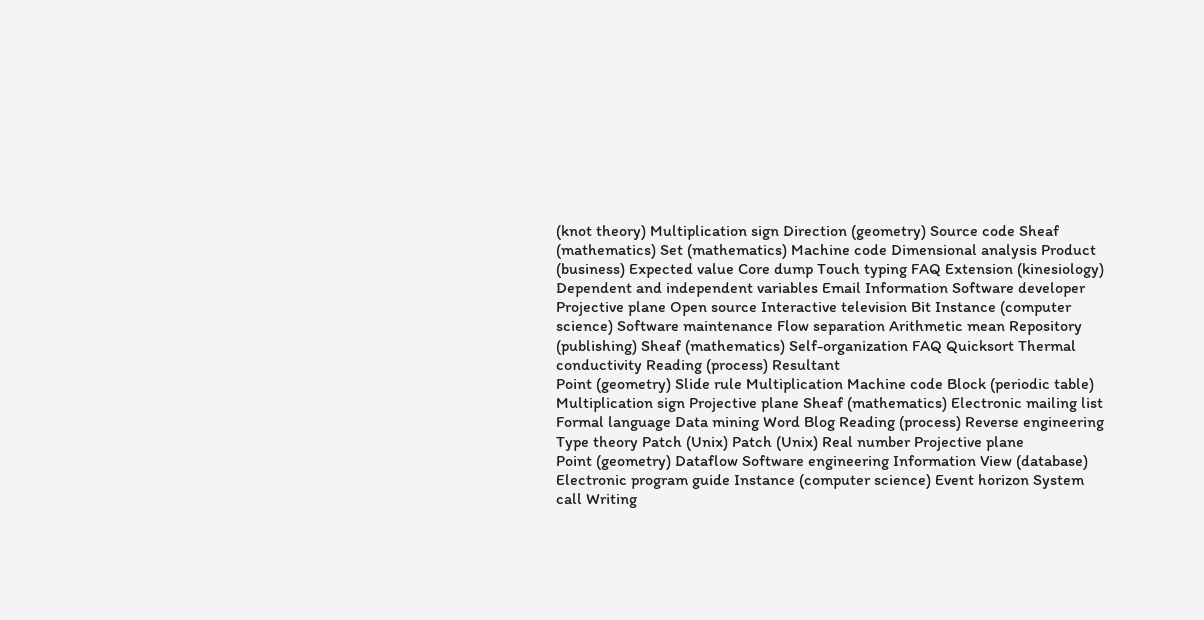(knot theory) Multiplication sign Direction (geometry) Source code Sheaf (mathematics) Set (mathematics) Machine code Dimensional analysis Product (business) Expected value Core dump Touch typing FAQ Extension (kinesiology) Dependent and independent variables Email Information Software developer Projective plane Open source Interactive television Bit Instance (computer science) Software maintenance Flow separation Arithmetic mean Repository (publishing) Sheaf (mathematics) Self-organization FAQ Quicksort Thermal conductivity Reading (process) Resultant
Point (geometry) Slide rule Multiplication Machine code Block (periodic table) Multiplication sign Projective plane Sheaf (mathematics) Electronic mailing list Formal language Data mining Word Blog Reading (process) Reverse engineering
Type theory Patch (Unix) Patch (Unix) Real number Projective plane
Point (geometry) Dataflow Software engineering Information View (database) Electronic program guide Instance (computer science) Event horizon System call Writing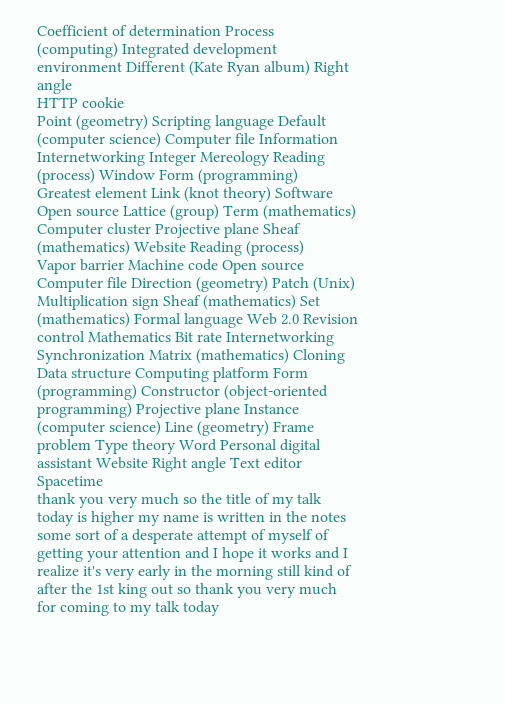Coefficient of determination Process (computing) Integrated development environment Different (Kate Ryan album) Right angle
HTTP cookie
Point (geometry) Scripting language Default (computer science) Computer file Information Internetworking Integer Mereology Reading (process) Window Form (programming)
Greatest element Link (knot theory) Software Open source Lattice (group) Term (mathematics) Computer cluster Projective plane Sheaf (mathematics) Website Reading (process)
Vapor barrier Machine code Open source Computer file Direction (geometry) Patch (Unix) Multiplication sign Sheaf (mathematics) Set (mathematics) Formal language Web 2.0 Revision control Mathematics Bit rate Internetworking Synchronization Matrix (mathematics) Cloning Data structure Computing platform Form (programming) Constructor (object-oriented programming) Projective plane Instance (computer science) Line (geometry) Frame problem Type theory Word Personal digital assistant Website Right angle Text editor Spacetime
thank you very much so the title of my talk today is higher my name is written in the notes some sort of a desperate attempt of myself of getting your attention and I hope it works and I realize it's very early in the morning still kind of after the 1st king out so thank you very much for coming to my talk today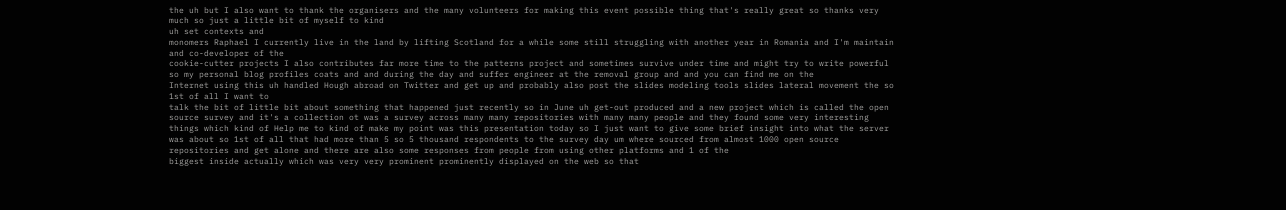the uh but I also want to thank the organisers and the many volunteers for making this event possible thing that's really great so thanks very much so just a little bit of myself to kind
uh set contexts and
monomers Raphael I currently live in the land by lifting Scotland for a while some still struggling with another year in Romania and I'm maintain and co-developer of the
cookie-cutter projects I also contributes far more time to the patterns project and sometimes survive under time and might try to write powerful so my personal blog profiles coats and and during the day and suffer engineer at the removal group and and you can find me on the
Internet using this uh handled Hough abroad on Twitter and get up and probably also post the slides modeling tools slides lateral movement the so 1st of all I want to
talk the bit of little bit about something that happened just recently so in June uh get-out produced and a new project which is called the open source survey and it's a collection ot was a survey across many many repositories with many many people and they found some very interesting things which kind of Help me to kind of make my point was this presentation today so I just want to give some brief insight into what the server was about so 1st of all that had more than 5 so 5 thousand respondents to the survey day um where sourced from almost 1000 open source repositories and get alone and there are also some responses from people from using other platforms and 1 of the
biggest inside actually which was very very prominent prominently displayed on the web so that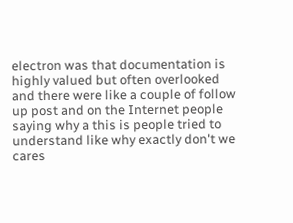electron was that documentation is highly valued but often overlooked and there were like a couple of follow up post and on the Internet people saying why a this is people tried to understand like why exactly don't we cares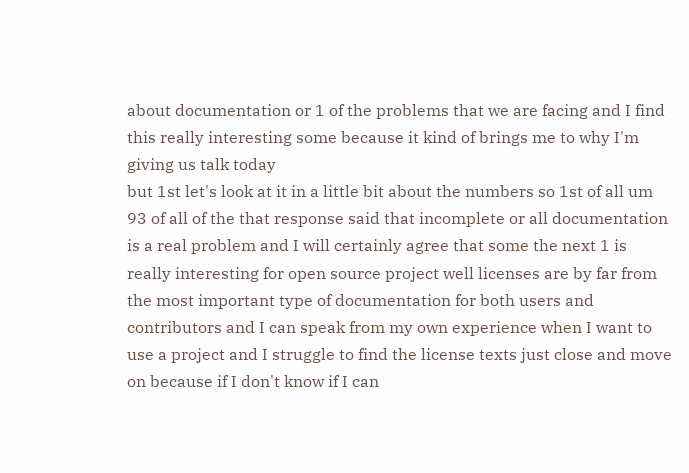about documentation or 1 of the problems that we are facing and I find this really interesting some because it kind of brings me to why I'm giving us talk today
but 1st let's look at it in a little bit about the numbers so 1st of all um 93 of all of the that response said that incomplete or all documentation is a real problem and I will certainly agree that some the next 1 is really interesting for open source project well licenses are by far from the most important type of documentation for both users and contributors and I can speak from my own experience when I want to use a project and I struggle to find the license texts just close and move on because if I don't know if I can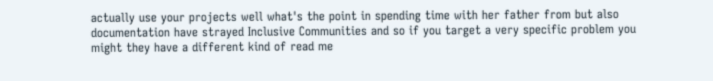actually use your projects well what's the point in spending time with her father from but also documentation have strayed Inclusive Communities and so if you target a very specific problem you might they have a different kind of read me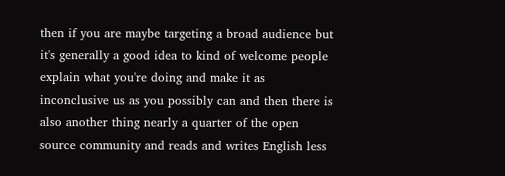then if you are maybe targeting a broad audience but it's generally a good idea to kind of welcome people explain what you're doing and make it as inconclusive us as you possibly can and then there is also another thing nearly a quarter of the open source community and reads and writes English less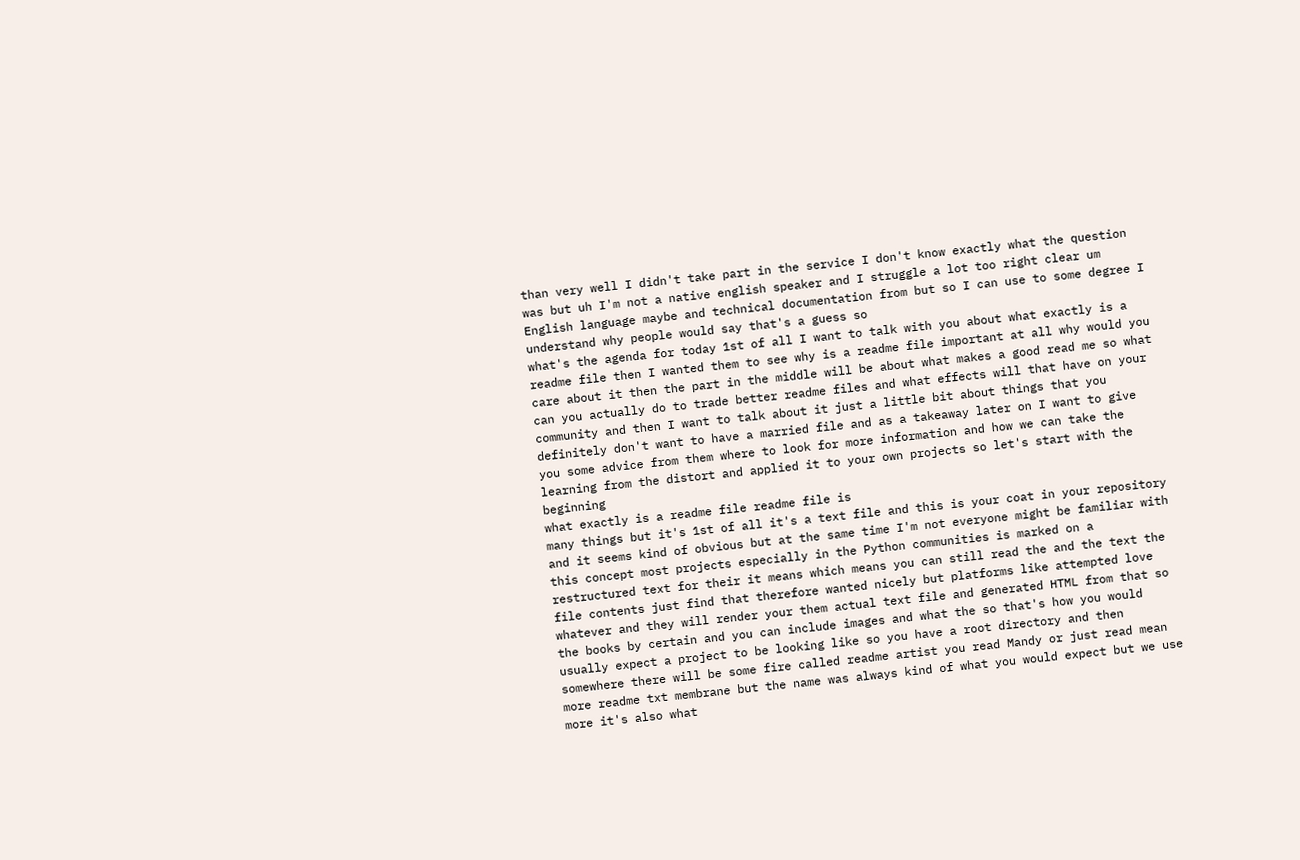than very well I didn't take part in the service I don't know exactly what the question was but uh I'm not a native english speaker and I struggle a lot too right clear um English language maybe and technical documentation from but so I can use to some degree I understand why people would say that's a guess so
what's the agenda for today 1st of all I want to talk with you about what exactly is a readme file then I wanted them to see why is a readme file important at all why would you care about it then the part in the middle will be about what makes a good read me so what can you actually do to trade better readme files and what effects will that have on your community and then I want to talk about it just a little bit about things that you definitely don't want to have a married file and as a takeaway later on I want to give you some advice from them where to look for more information and how we can take the learning from the distort and applied it to your own projects so let's start with the beginning
what exactly is a readme file readme file is
many things but it's 1st of all it's a text file and this is your coat in your repository and it seems kind of obvious but at the same time I'm not everyone might be familiar with this concept most projects especially in the Python communities is marked on a restructured text for their it means which means you can still read the and the text the file contents just find that therefore wanted nicely but platforms like attempted love whatever and they will render your them actual text file and generated HTML from that so the books by certain and you can include images and what the so that's how you would usually expect a project to be looking like so you have a root directory and then somewhere there will be some fire called readme artist you read Mandy or just read mean more readme txt membrane but the name was always kind of what you would expect but we use more it's also what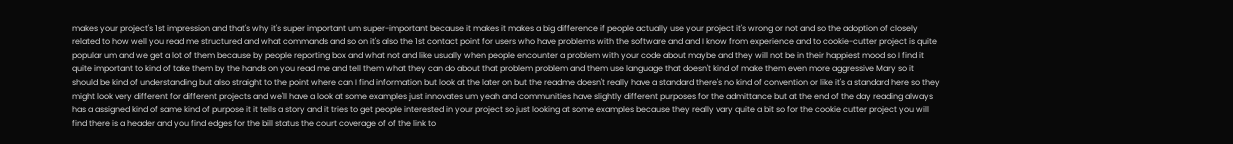makes your project's 1st impression and that's why it's super important um super-important because it makes it makes a big difference if people actually use your project it's wrong or not and so the adoption of closely related to how well you read me structured and what commands and so on it's also the 1st contact point for users who have problems with the software and and I know from experience and to cookie-cutter project is quite popular um and we get a lot of them because by people reporting box and what not and like usually when people encounter a problem with your code about maybe and they will not be in their happiest mood so I find it quite important to kind of take them by the hands on you read me and tell them what they can do about that problem problem and them use language that doesn't kind of make them even more aggressive Mary so it should be kind of understanding but also straight to the point where can I find information but look at the later on but the readme doesn't really have a standard there's no kind of convention or like it's a standard here so they might look very different for different projects and we'll have a look at some examples just innovates um yeah and communities have slightly different purposes for the admittance but at the end of the day reading always has a assigned kind of same kind of purpose it it tells a story and it tries to get people interested in your project so just looking at some examples because they really vary quite a bit so for the cookie cutter project you will find there is a header and you find edges for the bill status the court coverage of of the link to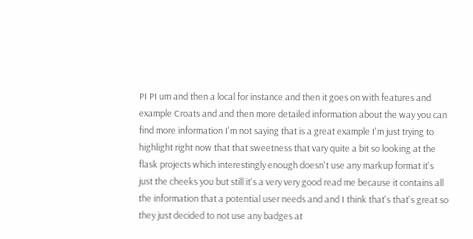PI PI um and then a local for instance and then it goes on with features and example Croats and and then more detailed information about the way you can find more information I'm not saying that is a great example I'm just trying to highlight right now that that sweetness that vary quite a bit so looking at the flask projects which interestingly enough doesn't use any markup format it's just the cheeks you but still it's a very very good read me because it contains all the information that a potential user needs and and I think that's that's great so they just decided to not use any badges at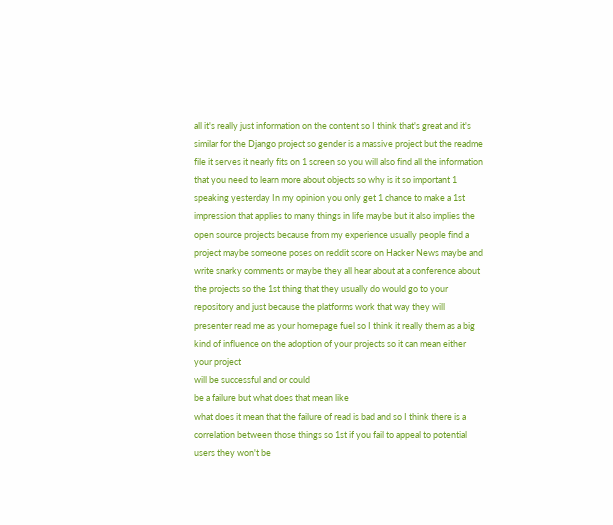all it's really just information on the content so I think that's great and it's similar for the Django project so gender is a massive project but the readme file it serves it nearly fits on 1 screen so you will also find all the information that you need to learn more about objects so why is it so important 1
speaking yesterday In my opinion you only get 1 chance to make a 1st impression that applies to many things in life maybe but it also implies the open source projects because from my experience usually people find a project maybe someone poses on reddit score on Hacker News maybe and write snarky comments or maybe they all hear about at a conference about the projects so the 1st thing that they usually do would go to your repository and just because the platforms work that way they will presenter read me as your homepage fuel so I think it really them as a big kind of influence on the adoption of your projects so it can mean either your project
will be successful and or could
be a failure but what does that mean like
what does it mean that the failure of read is bad and so I think there is a correlation between those things so 1st if you fail to appeal to potential users they won't be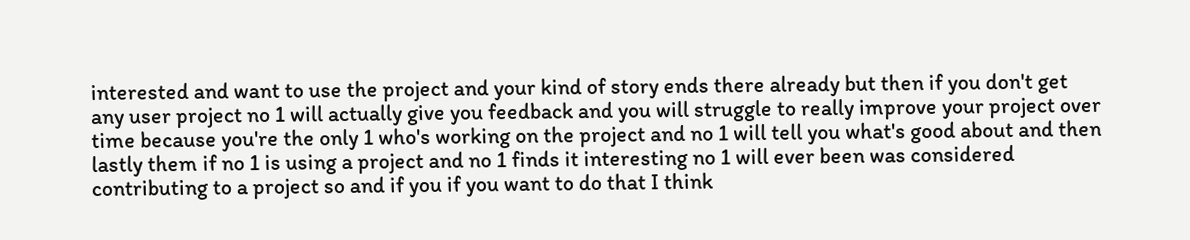interested and want to use the project and your kind of story ends there already but then if you don't get any user project no 1 will actually give you feedback and you will struggle to really improve your project over time because you're the only 1 who's working on the project and no 1 will tell you what's good about and then lastly them if no 1 is using a project and no 1 finds it interesting no 1 will ever been was considered contributing to a project so and if you if you want to do that I think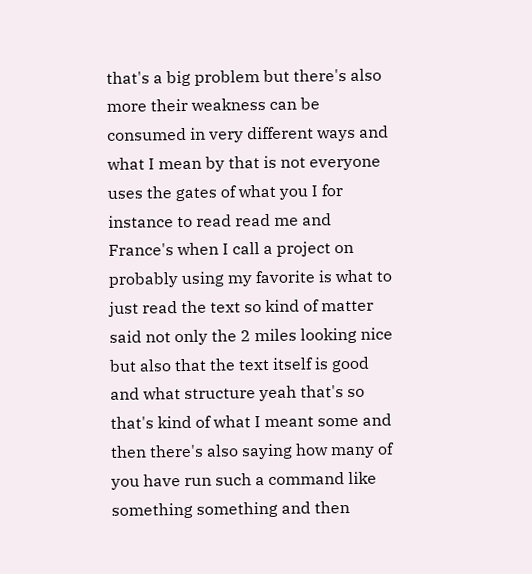that's a big problem but there's also more their weakness can be consumed in very different ways and what I mean by that is not everyone uses the gates of what you I for instance to read read me and France's when I call a project on probably using my favorite is what to just read the text so kind of matter said not only the 2 miles looking nice but also that the text itself is good and what structure yeah that's so that's kind of what I meant some and then there's also saying how many of you have run such a command like something something and then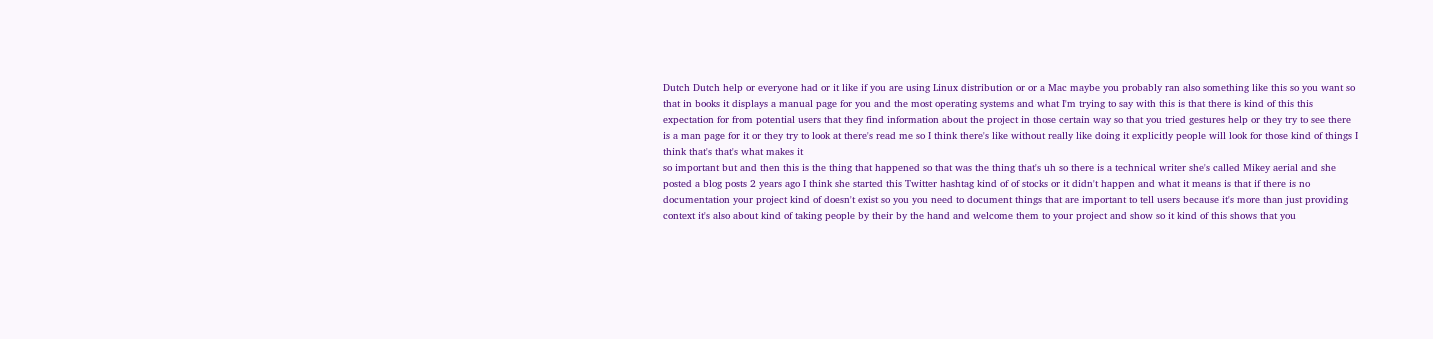Dutch Dutch help or everyone had or it like if you are using Linux distribution or or a Mac maybe you probably ran also something like this so you want so that in books it displays a manual page for you and the most operating systems and what I'm trying to say with this is that there is kind of this this expectation for from potential users that they find information about the project in those certain way so that you tried gestures help or they try to see there is a man page for it or they try to look at there's read me so I think there's like without really like doing it explicitly people will look for those kind of things I think that's that's what makes it
so important but and then this is the thing that happened so that was the thing that's uh so there is a technical writer she's called Mikey aerial and she posted a blog posts 2 years ago I think she started this Twitter hashtag kind of of stocks or it didn't happen and what it means is that if there is no documentation your project kind of doesn't exist so you you need to document things that are important to tell users because it's more than just providing context it's also about kind of taking people by their by the hand and welcome them to your project and show so it kind of this shows that you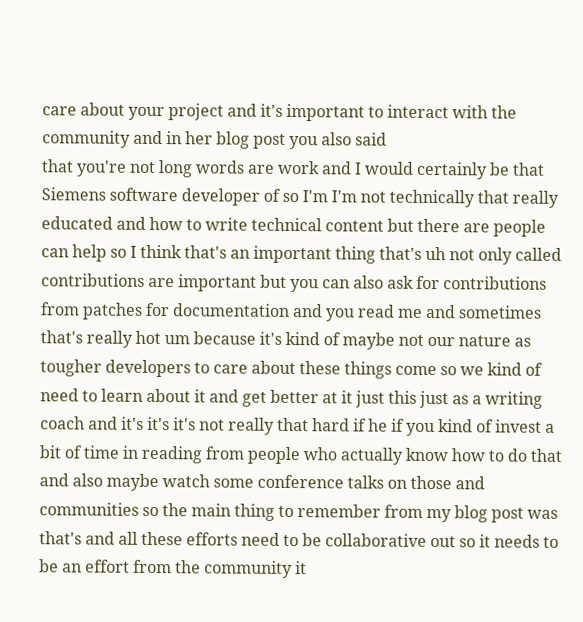care about your project and it's important to interact with the community and in her blog post you also said
that you're not long words are work and I would certainly be that Siemens software developer of so I'm I'm not technically that really educated and how to write technical content but there are people can help so I think that's an important thing that's uh not only called contributions are important but you can also ask for contributions from patches for documentation and you read me and sometimes that's really hot um because it's kind of maybe not our nature as tougher developers to care about these things come so we kind of need to learn about it and get better at it just this just as a writing coach and it's it's it's not really that hard if he if you kind of invest a bit of time in reading from people who actually know how to do that and also maybe watch some conference talks on those and communities so the main thing to remember from my blog post was that's and all these efforts need to be collaborative out so it needs to be an effort from the community it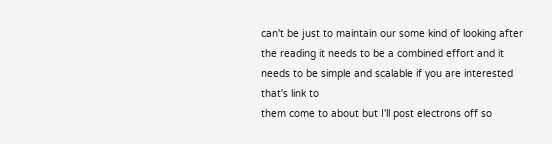can't be just to maintain our some kind of looking after the reading it needs to be a combined effort and it needs to be simple and scalable if you are interested that's link to
them come to about but I'll post electrons off so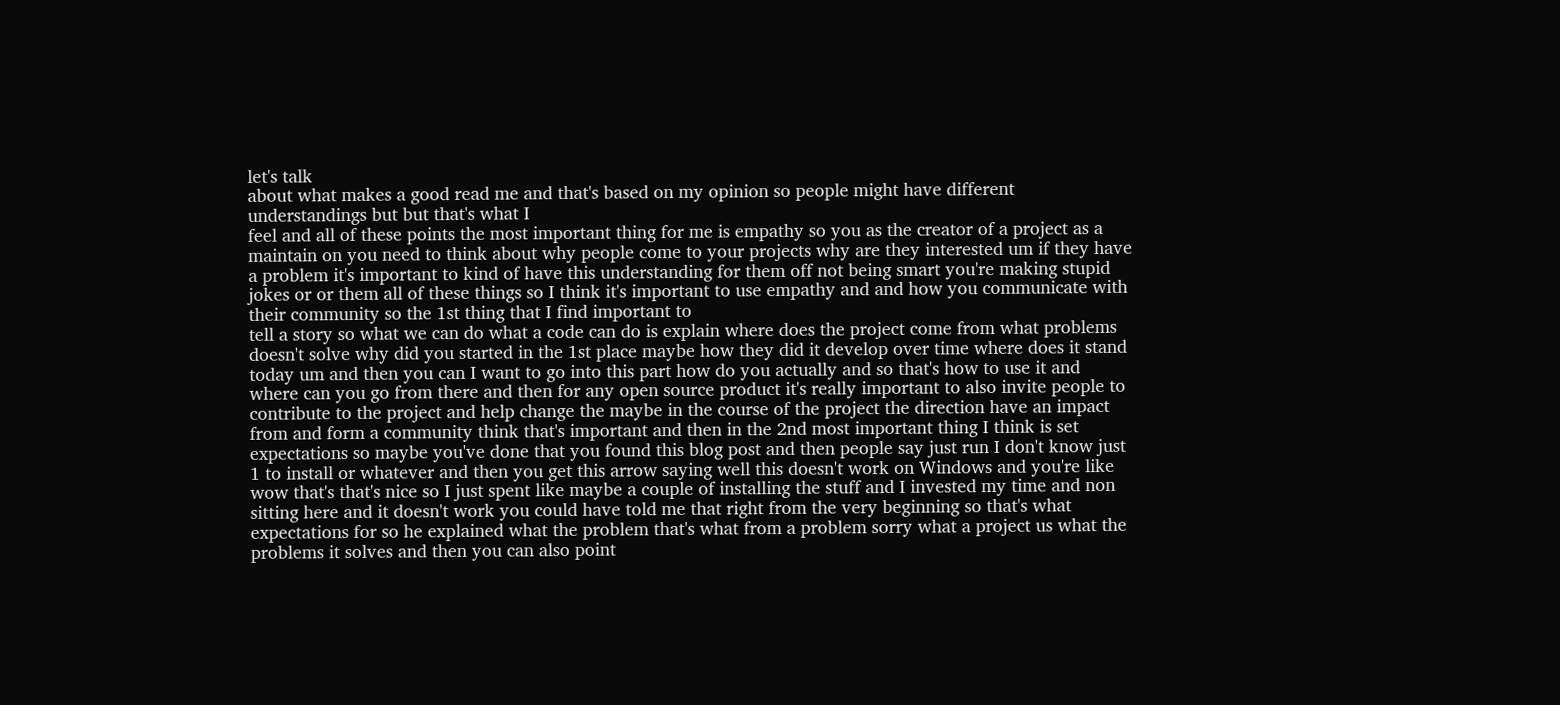let's talk
about what makes a good read me and that's based on my opinion so people might have different understandings but but that's what I
feel and all of these points the most important thing for me is empathy so you as the creator of a project as a maintain on you need to think about why people come to your projects why are they interested um if they have a problem it's important to kind of have this understanding for them off not being smart you're making stupid jokes or or them all of these things so I think it's important to use empathy and and how you communicate with their community so the 1st thing that I find important to
tell a story so what we can do what a code can do is explain where does the project come from what problems doesn't solve why did you started in the 1st place maybe how they did it develop over time where does it stand today um and then you can I want to go into this part how do you actually and so that's how to use it and where can you go from there and then for any open source product it's really important to also invite people to contribute to the project and help change the maybe in the course of the project the direction have an impact from and form a community think that's important and then in the 2nd most important thing I think is set expectations so maybe you've done that you found this blog post and then people say just run I don't know just 1 to install or whatever and then you get this arrow saying well this doesn't work on Windows and you're like wow that's that's nice so I just spent like maybe a couple of installing the stuff and I invested my time and non sitting here and it doesn't work you could have told me that right from the very beginning so that's what expectations for so he explained what the problem that's what from a problem sorry what a project us what the problems it solves and then you can also point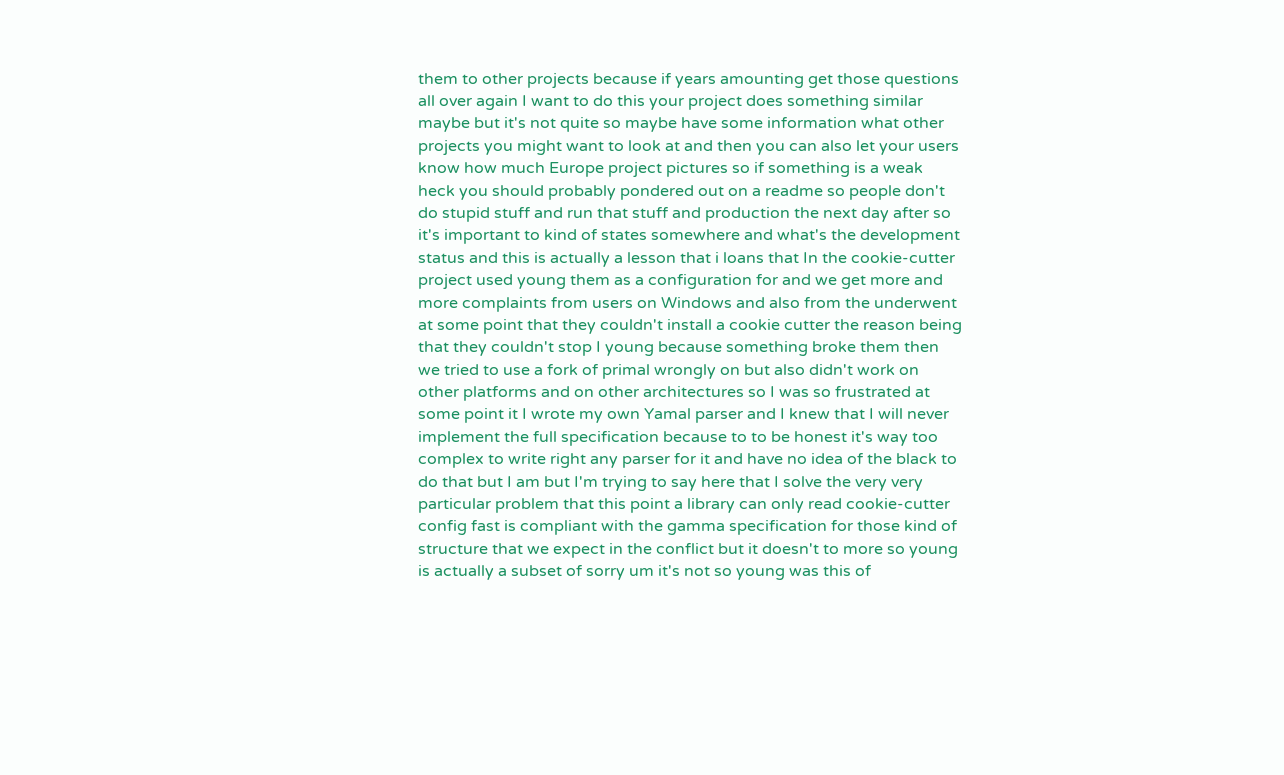them to other projects because if years amounting get those questions all over again I want to do this your project does something similar maybe but it's not quite so maybe have some information what other projects you might want to look at and then you can also let your users know how much Europe project pictures so if something is a weak heck you should probably pondered out on a readme so people don't do stupid stuff and run that stuff and production the next day after so it's important to kind of states somewhere and what's the development status and this is actually a lesson that i loans that In the cookie-cutter project used young them as a configuration for and we get more and more complaints from users on Windows and also from the underwent at some point that they couldn't install a cookie cutter the reason being that they couldn't stop I young because something broke them then we tried to use a fork of primal wrongly on but also didn't work on other platforms and on other architectures so I was so frustrated at some point it I wrote my own Yamal parser and I knew that I will never implement the full specification because to to be honest it's way too complex to write right any parser for it and have no idea of the black to do that but I am but I'm trying to say here that I solve the very very particular problem that this point a library can only read cookie-cutter config fast is compliant with the gamma specification for those kind of structure that we expect in the conflict but it doesn't to more so young is actually a subset of sorry um it's not so young was this of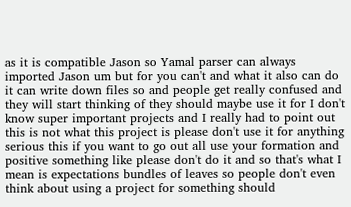as it is compatible Jason so Yamal parser can always imported Jason um but for you can't and what it also can do it can write down files so and people get really confused and they will start thinking of they should maybe use it for I don't know super important projects and I really had to point out this is not what this project is please don't use it for anything serious this if you want to go out all use your formation and positive something like please don't do it and so that's what I mean is expectations bundles of leaves so people don't even think about using a project for something should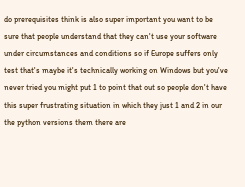do prerequisites think is also super important you want to be sure that people understand that they can't use your software under circumstances and conditions so if Europe suffers only test that's maybe it's technically working on Windows but you've never tried you might put 1 to point that out so people don't have this super frustrating situation in which they just 1 and 2 in our the python versions them there are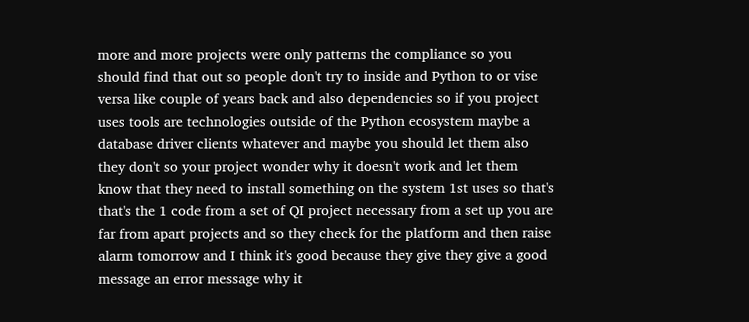more and more projects were only patterns the compliance so you should find that out so people don't try to inside and Python to or vise versa like couple of years back and also dependencies so if you project uses tools are technologies outside of the Python ecosystem maybe a database driver clients whatever and maybe you should let them also they don't so your project wonder why it doesn't work and let them know that they need to install something on the system 1st uses so that's that's the 1 code from a set of QI project necessary from a set up you are far from apart projects and so they check for the platform and then raise alarm tomorrow and I think it's good because they give they give a good message an error message why it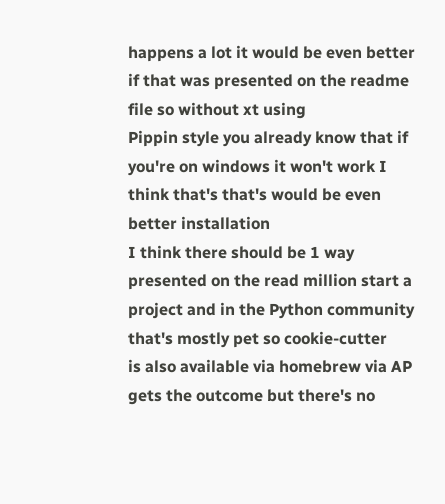happens a lot it would be even better if that was presented on the readme file so without xt using
Pippin style you already know that if you're on windows it won't work I think that's that's would be even better installation
I think there should be 1 way presented on the read million start a project and in the Python community that's mostly pet so cookie-cutter
is also available via homebrew via AP gets the outcome but there's no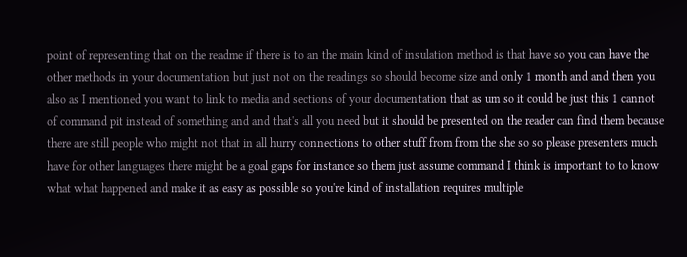point of representing that on the readme if there is to an the main kind of insulation method is that have so you can have the other methods in your documentation but just not on the readings so should become size and only 1 month and and then you also as I mentioned you want to link to media and sections of your documentation that as um so it could be just this 1 cannot of command pit instead of something and and that's all you need but it should be presented on the reader can find them because there are still people who might not that in all hurry connections to other stuff from from the she so so please presenters much have for other languages there might be a goal gaps for instance so them just assume command I think is important to to know what what happened and make it as easy as possible so you're kind of installation requires multiple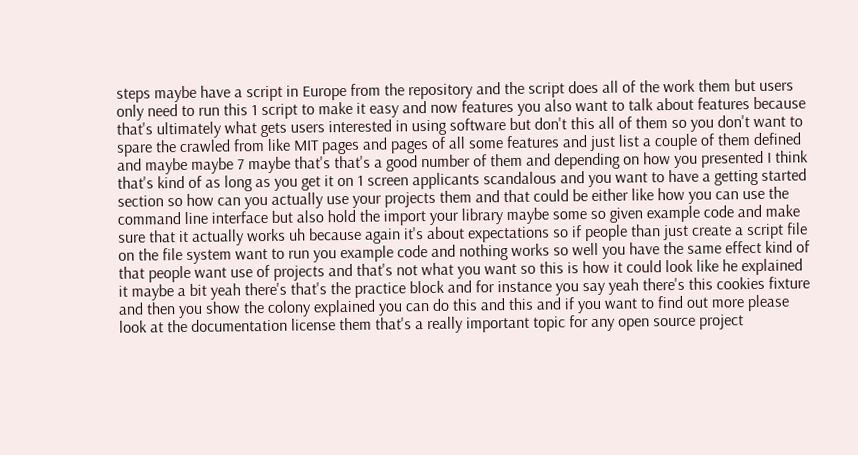steps maybe have a script in Europe from the repository and the script does all of the work them but users only need to run this 1 script to make it easy and now features you also want to talk about features because that's ultimately what gets users interested in using software but don't this all of them so you don't want to spare the crawled from like MIT pages and pages of all some features and just list a couple of them defined and maybe maybe 7 maybe that's that's a good number of them and depending on how you presented I think that's kind of as long as you get it on 1 screen applicants scandalous and you want to have a getting started section so how can you actually use your projects them and that could be either like how you can use the command line interface but also hold the import your library maybe some so given example code and make sure that it actually works uh because again it's about expectations so if people than just create a script file on the file system want to run you example code and nothing works so well you have the same effect kind of that people want use of projects and that's not what you want so this is how it could look like he explained it maybe a bit yeah there's that's the practice block and for instance you say yeah there's this cookies fixture and then you show the colony explained you can do this and this and if you want to find out more please look at the documentation license them that's a really important topic for any open source project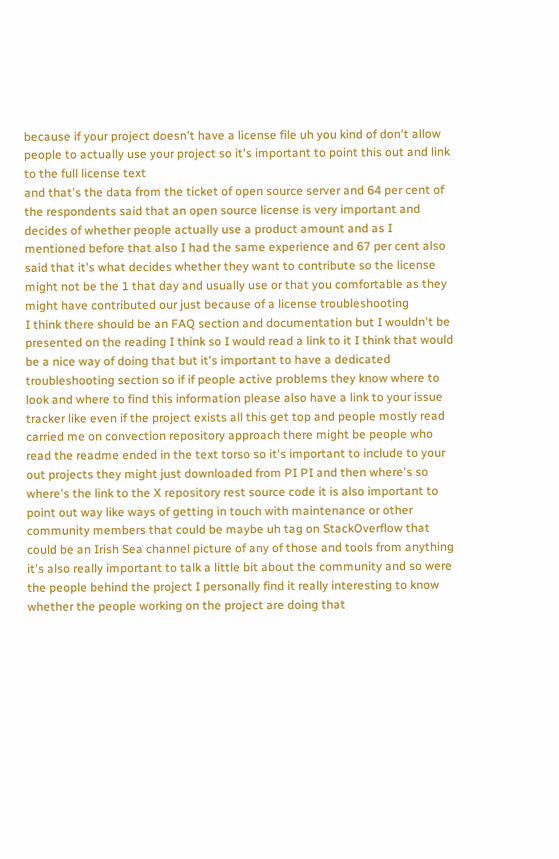because if your project doesn't have a license file uh you kind of don't allow people to actually use your project so it's important to point this out and link to the full license text
and that's the data from the ticket of open source server and 64 per cent of the respondents said that an open source license is very important and decides of whether people actually use a product amount and as I mentioned before that also I had the same experience and 67 per cent also said that it's what decides whether they want to contribute so the license might not be the 1 that day and usually use or that you comfortable as they might have contributed our just because of a license troubleshooting
I think there should be an FAQ section and documentation but I wouldn't be presented on the reading I think so I would read a link to it I think that would be a nice way of doing that but it's important to have a dedicated troubleshooting section so if if people active problems they know where to look and where to find this information please also have a link to your issue tracker like even if the project exists all this get top and people mostly read carried me on convection repository approach there might be people who read the readme ended in the text torso so it's important to include to your out projects they might just downloaded from PI PI and then where's so where's the link to the X repository rest source code it is also important to point out way like ways of getting in touch with maintenance or other community members that could be maybe uh tag on StackOverflow that could be an Irish Sea channel picture of any of those and tools from anything it's also really important to talk a little bit about the community and so were the people behind the project I personally find it really interesting to know whether the people working on the project are doing that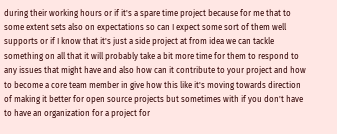during their working hours or if it's a spare time project because for me that to some extent sets also on expectations so can I expect some sort of them well supports or if I know that it's just a side project at from idea we can tackle something on all that it will probably take a bit more time for them to respond to any issues that might have and also how can it contribute to your project and how to become a core team member in give how this like it's moving towards direction of making it better for open source projects but sometimes with if you don't have to have an organization for a project for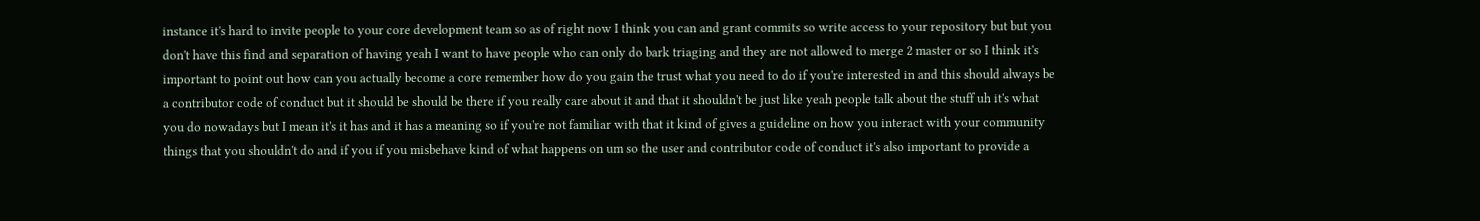instance it's hard to invite people to your core development team so as of right now I think you can and grant commits so write access to your repository but but you don't have this find and separation of having yeah I want to have people who can only do bark triaging and they are not allowed to merge 2 master or so I think it's important to point out how can you actually become a core remember how do you gain the trust what you need to do if you're interested in and this should always be a contributor code of conduct but it should be should be there if you really care about it and that it shouldn't be just like yeah people talk about the stuff uh it's what you do nowadays but I mean it's it has and it has a meaning so if you're not familiar with that it kind of gives a guideline on how you interact with your community things that you shouldn't do and if you if you misbehave kind of what happens on um so the user and contributor code of conduct it's also important to provide a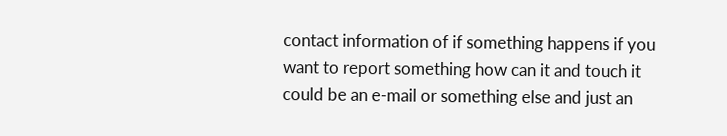contact information of if something happens if you want to report something how can it and touch it could be an e-mail or something else and just an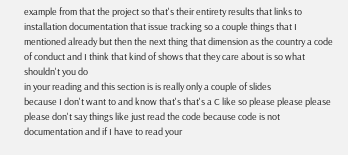example from that the project so that's their entirety results that links to installation documentation that issue tracking so a couple things that I mentioned already but then the next thing that dimension as the country a code of conduct and I think that kind of shows that they care about is so what shouldn't you do
in your reading and this section is is really only a couple of slides
because I don't want to and know that's that's a C like so please please please please don't say things like just read the code because code is not documentation and if I have to read your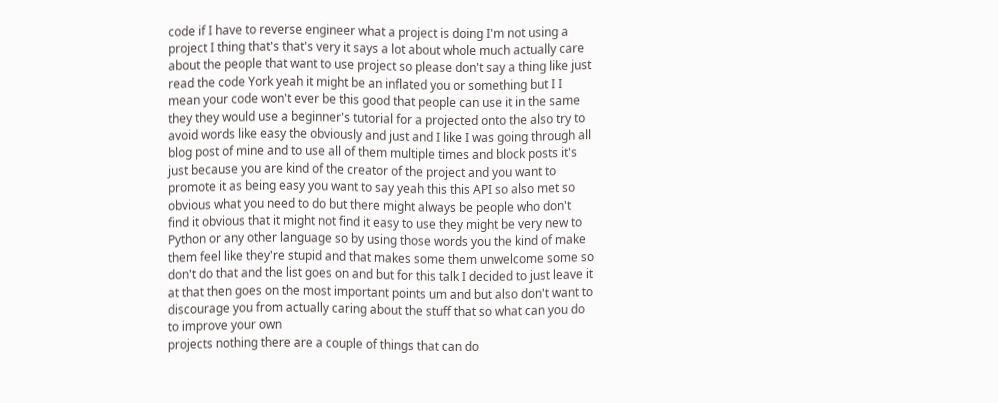code if I have to reverse engineer what a project is doing I'm not using a project I thing that's that's very it says a lot about whole much actually care about the people that want to use project so please don't say a thing like just read the code York yeah it might be an inflated you or something but I I mean your code won't ever be this good that people can use it in the same they they would use a beginner's tutorial for a projected onto the also try to avoid words like easy the obviously and just and I like I was going through all blog post of mine and to use all of them multiple times and block posts it's just because you are kind of the creator of the project and you want to promote it as being easy you want to say yeah this this API so also met so obvious what you need to do but there might always be people who don't find it obvious that it might not find it easy to use they might be very new to Python or any other language so by using those words you the kind of make them feel like they're stupid and that makes some them unwelcome some so don't do that and the list goes on and but for this talk I decided to just leave it at that then goes on the most important points um and but also don't want to discourage you from actually caring about the stuff that so what can you do to improve your own
projects nothing there are a couple of things that can do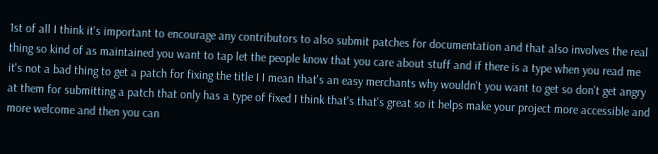1st of all I think it's important to encourage any contributors to also submit patches for documentation and that also involves the real thing so kind of as maintained you want to tap let the people know that you care about stuff and if there is a type when you read me it's not a bad thing to get a patch for fixing the title I I mean that's an easy merchants why wouldn't you want to get so don't get angry at them for submitting a patch that only has a type of fixed I think that's that's great so it helps make your project more accessible and more welcome and then you can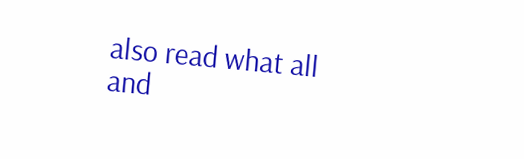also read what all and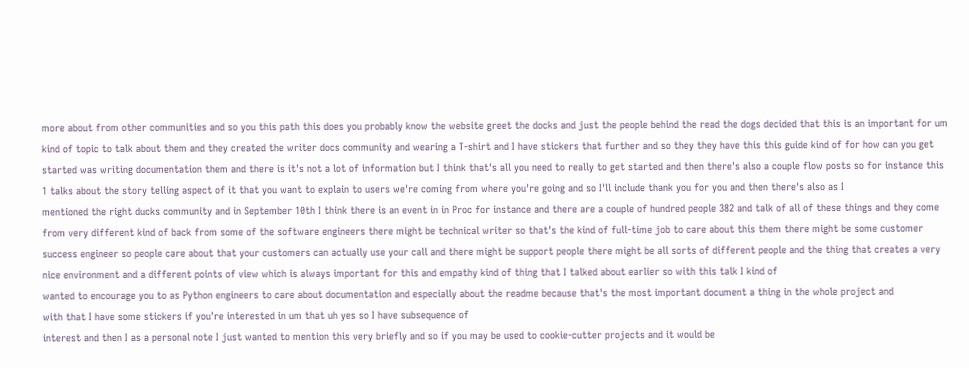more about from other communities and so you this path this does you probably know the website greet the docks and just the people behind the read the dogs decided that this is an important for um kind of topic to talk about them and they created the writer docs community and wearing a T-shirt and I have stickers that further and so they they have this this guide kind of for how can you get started was writing documentation them and there is it's not a lot of information but I think that's all you need to really to get started and then there's also a couple flow posts so for instance this 1 talks about the story telling aspect of it that you want to explain to users we're coming from where you're going and so I'll include thank you for you and then there's also as I
mentioned the right ducks community and in September 10th I think there is an event in in Proc for instance and there are a couple of hundred people 382 and talk of all of these things and they come from very different kind of back from some of the software engineers there might be technical writer so that's the kind of full-time job to care about this them there might be some customer success engineer so people care about that your customers can actually use your call and there might be support people there might be all sorts of different people and the thing that creates a very nice environment and a different points of view which is always important for this and empathy kind of thing that I talked about earlier so with this talk I kind of
wanted to encourage you to as Python engineers to care about documentation and especially about the readme because that's the most important document a thing in the whole project and
with that I have some stickers if you're interested in um that uh yes so I have subsequence of
interest and then I as a personal note I just wanted to mention this very briefly and so if you may be used to cookie-cutter projects and it would be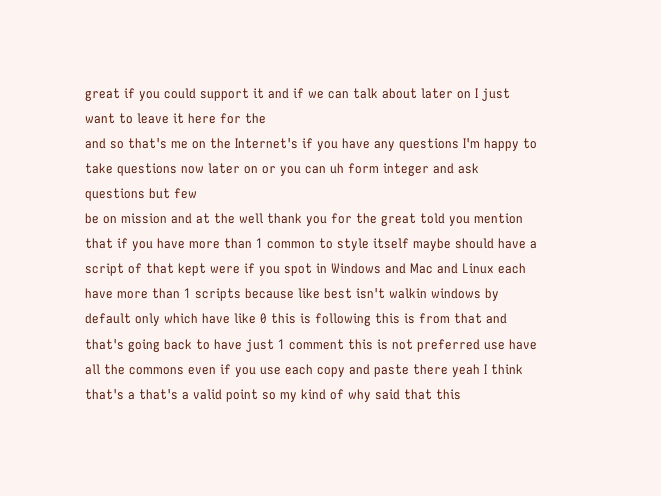great if you could support it and if we can talk about later on I just want to leave it here for the
and so that's me on the Internet's if you have any questions I'm happy to take questions now later on or you can uh form integer and ask questions but few
be on mission and at the well thank you for the great told you mention that if you have more than 1 common to style itself maybe should have a script of that kept were if you spot in Windows and Mac and Linux each have more than 1 scripts because like best isn't walkin windows by default only which have like 0 this is following this is from that and that's going back to have just 1 comment this is not preferred use have all the commons even if you use each copy and paste there yeah I think that's a that's a valid point so my kind of why said that this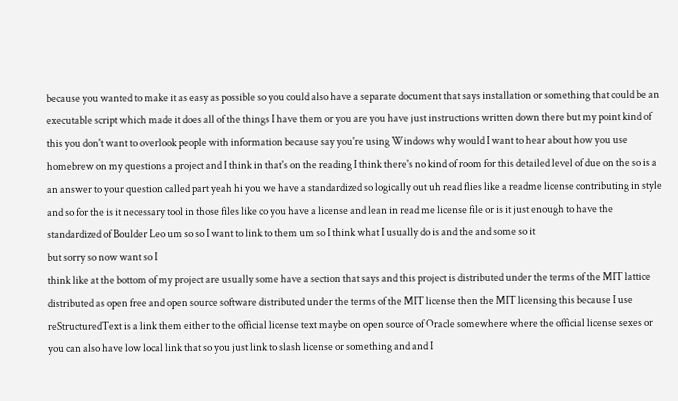because you wanted to make it as easy as possible so you could also have a separate document that says installation or something that could be an executable script which made it does all of the things I have them or you are you have just instructions written down there but my point kind of this you don't want to overlook people with information because say you're using Windows why would I want to hear about how you use homebrew on my questions a project and I think in that's on the reading I think there's no kind of room for this detailed level of due on the so is a an answer to your question called part yeah hi you we have a standardized so logically out uh read flies like a readme license contributing in style and so for the is it necessary tool in those files like co you have a license and lean in read me license file or is it just enough to have the standardized of Boulder Leo um so so I want to link to them um so I think what I usually do is and the and some so it
but sorry so now want so I
think like at the bottom of my project are usually some have a section that says and this project is distributed under the terms of the MIT lattice distributed as open free and open source software distributed under the terms of the MIT license then the MIT licensing this because I use reStructuredText is a link them either to the official license text maybe on open source of Oracle somewhere where the official license sexes or you can also have low local link that so you just link to slash license or something and and I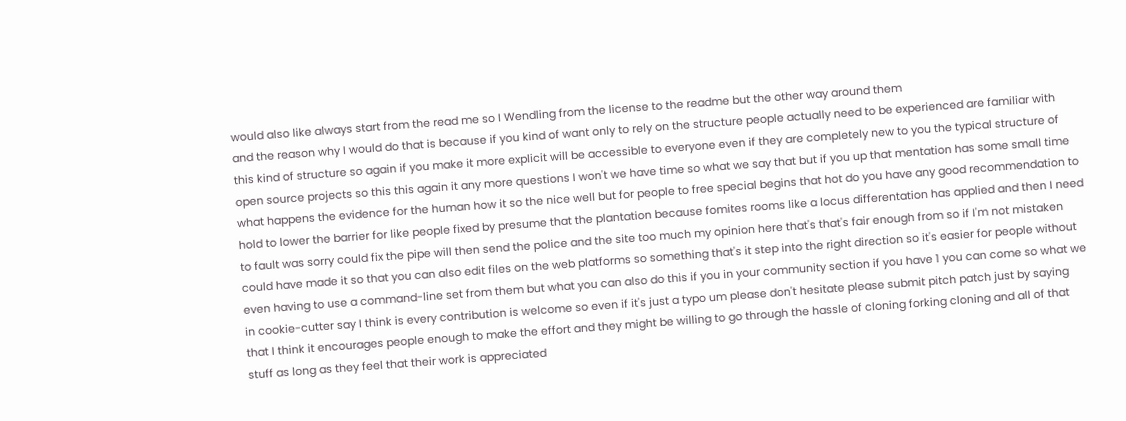would also like always start from the read me so I Wendling from the license to the readme but the other way around them
and the reason why I would do that is because if you kind of want only to rely on the structure people actually need to be experienced are familiar with this kind of structure so again if you make it more explicit will be accessible to everyone even if they are completely new to you the typical structure of open source projects so this this again it any more questions I won't we have time so what we say that but if you up that mentation has some small time what happens the evidence for the human how it so the nice well but for people to free special begins that hot do you have any good recommendation to hold to lower the barrier for like people fixed by presume that the plantation because fomites rooms like a locus differentation has applied and then I need to fault was sorry could fix the pipe will then send the police and the site too much my opinion here that's that's fair enough from so if I'm not mistaken could have made it so that you can also edit files on the web platforms so something that's it step into the right direction so it's easier for people without even having to use a command-line set from them but what you can also do this if you in your community section if you have 1 you can come so what we in cookie-cutter say I think is every contribution is welcome so even if it's just a typo um please don't hesitate please submit pitch patch just by saying that I think it encourages people enough to make the effort and they might be willing to go through the hassle of cloning forking cloning and all of that stuff as long as they feel that their work is appreciated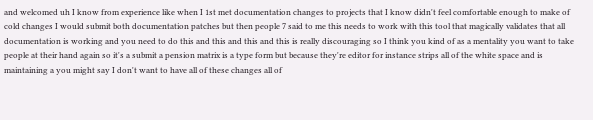and welcomed uh I know from experience like when I 1st met documentation changes to projects that I know didn't feel comfortable enough to make of cold changes I would submit both documentation patches but then people 7 said to me this needs to work with this tool that magically validates that all documentation is working and you need to do this and this and this and this is really discouraging so I think you kind of as a mentality you want to take people at their hand again so it's a submit a pension matrix is a type form but because they're editor for instance strips all of the white space and is maintaining a you might say I don't want to have all of these changes all of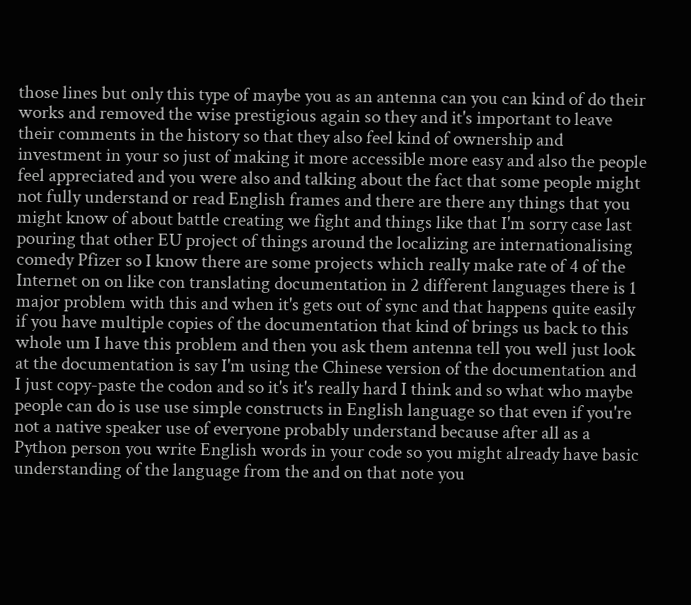those lines but only this type of maybe you as an antenna can you can kind of do their works and removed the wise prestigious again so they and it's important to leave their comments in the history so that they also feel kind of ownership and investment in your so just of making it more accessible more easy and also the people feel appreciated and you were also and talking about the fact that some people might not fully understand or read English frames and there are there any things that you might know of about battle creating we fight and things like that I'm sorry case last pouring that other EU project of things around the localizing are internationalising comedy Pfizer so I know there are some projects which really make rate of 4 of the Internet on on like con translating documentation in 2 different languages there is 1 major problem with this and when it's gets out of sync and that happens quite easily if you have multiple copies of the documentation that kind of brings us back to this whole um I have this problem and then you ask them antenna tell you well just look at the documentation is say I'm using the Chinese version of the documentation and I just copy-paste the codon and so it's it's really hard I think and so what who maybe people can do is use use simple constructs in English language so that even if you're not a native speaker use of everyone probably understand because after all as a Python person you write English words in your code so you might already have basic understanding of the language from the and on that note you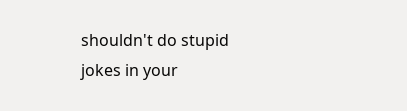shouldn't do stupid jokes in your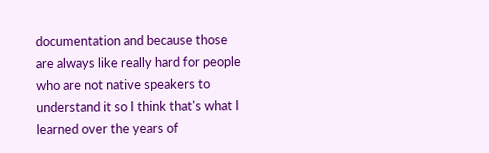documentation and because those are always like really hard for people who are not native speakers to understand it so I think that's what I learned over the years of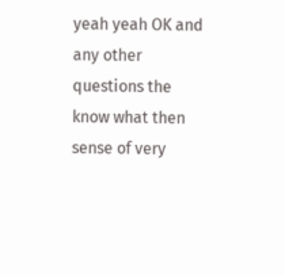yeah yeah OK and any other questions the know what then sense of very